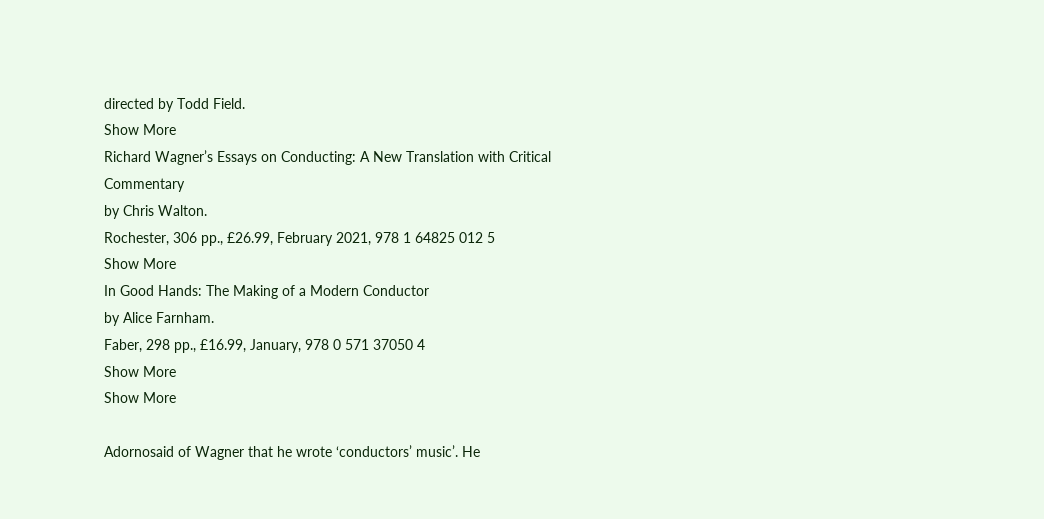directed by Todd Field.
Show More
Richard Wagner’s Essays on Conducting: A New Translation with Critical Commentary
by Chris Walton.
Rochester, 306 pp., £26.99, February 2021, 978 1 64825 012 5
Show More
In Good Hands: The Making of a Modern Conductor
by Alice Farnham.
Faber, 298 pp., £16.99, January, 978 0 571 37050 4
Show More
Show More

Adornosaid of Wagner that he wrote ‘conductors’ music’. He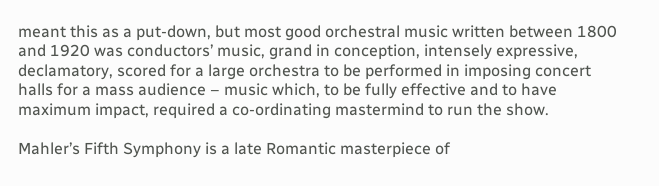meant this as a put-down, but most good orchestral music written between 1800 and 1920 was conductors’ music, grand in conception, intensely expressive, declamatory, scored for a large orchestra to be performed in imposing concert halls for a mass audience – music which, to be fully effective and to have maximum impact, required a co-ordinating mastermind to run the show.

Mahler’s Fifth Symphony is a late Romantic masterpiece of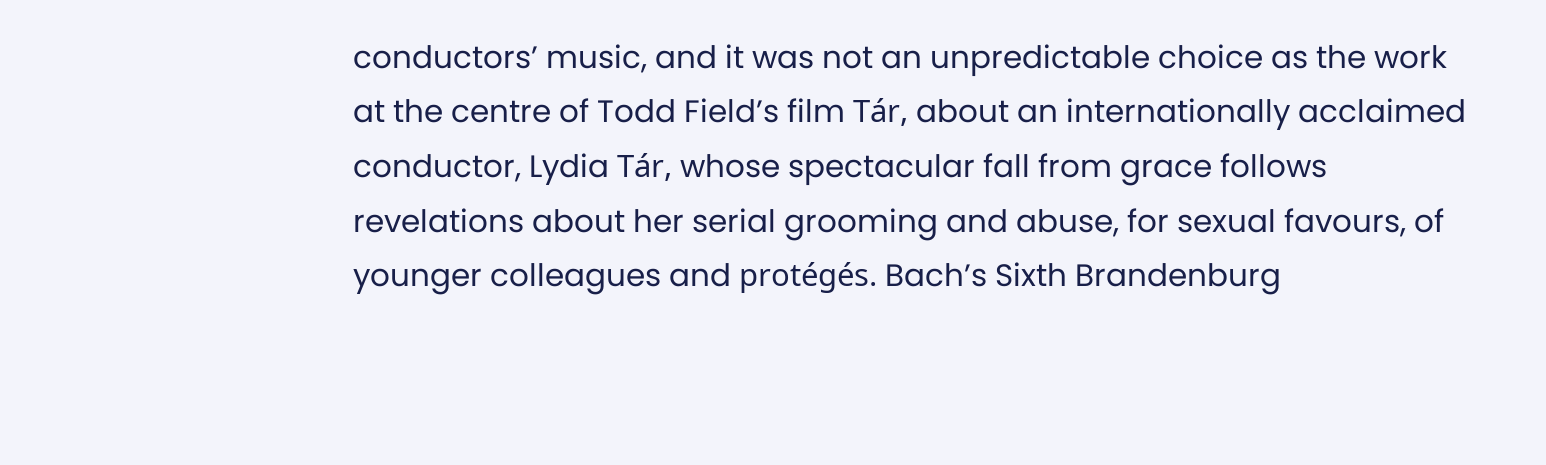conductors’ music, and it was not an unpredictable choice as the work at the centre of Todd Field’s film Tár, about an internationally acclaimed conductor, Lydia Tár, whose spectacular fall from grace follows revelations about her serial grooming and abuse, for sexual favours, of younger colleagues and protégés. Bach’s Sixth Brandenburg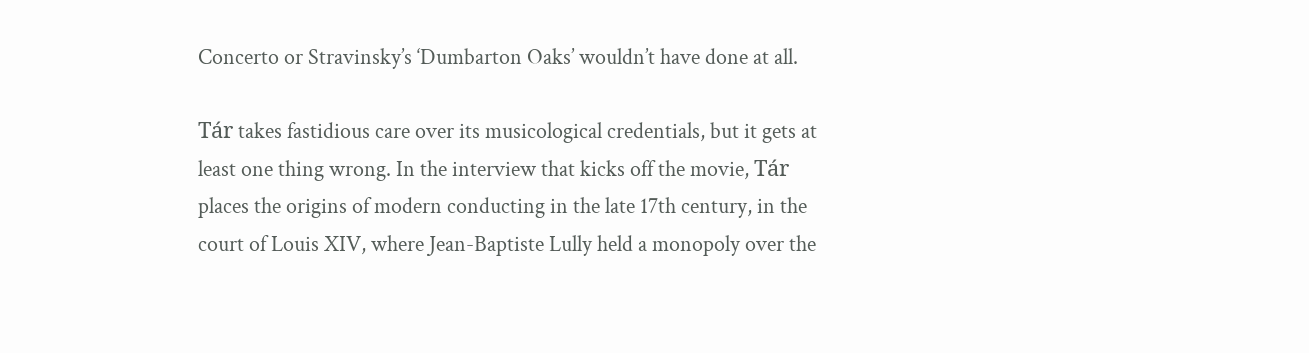Concerto or Stravinsky’s ‘Dumbarton Oaks’ wouldn’t have done at all.

Tár takes fastidious care over its musicological credentials, but it gets at least one thing wrong. In the interview that kicks off the movie, Tár places the origins of modern conducting in the late 17th century, in the court of Louis XIV, where Jean-Baptiste Lully held a monopoly over the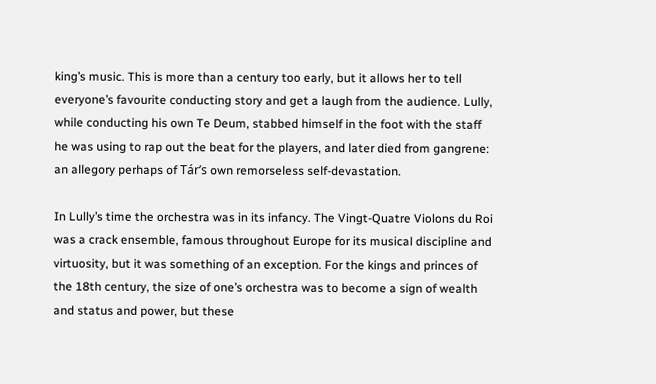king’s music. This is more than a century too early, but it allows her to tell everyone’s favourite conducting story and get a laugh from the audience. Lully, while conducting his own Te Deum, stabbed himself in the foot with the staff he was using to rap out the beat for the players, and later died from gangrene: an allegory perhaps of Tár’s own remorseless self-devastation.

In Lully’s time the orchestra was in its infancy. The Vingt-Quatre Violons du Roi was a crack ensemble, famous throughout Europe for its musical discipline and virtuosity, but it was something of an exception. For the kings and princes of the 18th century, the size of one’s orchestra was to become a sign of wealth and status and power, but these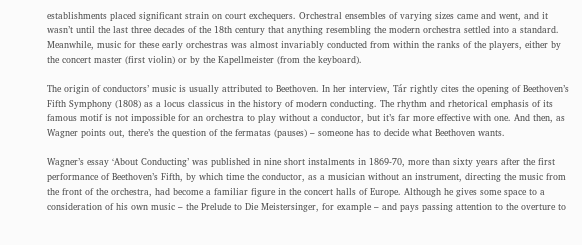establishments placed significant strain on court exchequers. Orchestral ensembles of varying sizes came and went, and it wasn’t until the last three decades of the 18th century that anything resembling the modern orchestra settled into a standard. Meanwhile, music for these early orchestras was almost invariably conducted from within the ranks of the players, either by the concert master (first violin) or by the Kapellmeister (from the keyboard).

The origin of conductors’ music is usually attributed to Beethoven. In her interview, Tár rightly cites the opening of Beethoven’s Fifth Symphony (1808) as a locus classicus in the history of modern conducting. The rhythm and rhetorical emphasis of its famous motif is not impossible for an orchestra to play without a conductor, but it’s far more effective with one. And then, as Wagner points out, there’s the question of the fermatas (pauses) – someone has to decide what Beethoven wants.

Wagner’s essay ‘About Conducting’ was published in nine short instalments in 1869-70, more than sixty years after the first performance of Beethoven’s Fifth, by which time the conductor, as a musician without an instrument, directing the music from the front of the orchestra, had become a familiar figure in the concert halls of Europe. Although he gives some space to a consideration of his own music – the Prelude to Die Meistersinger, for example – and pays passing attention to the overture to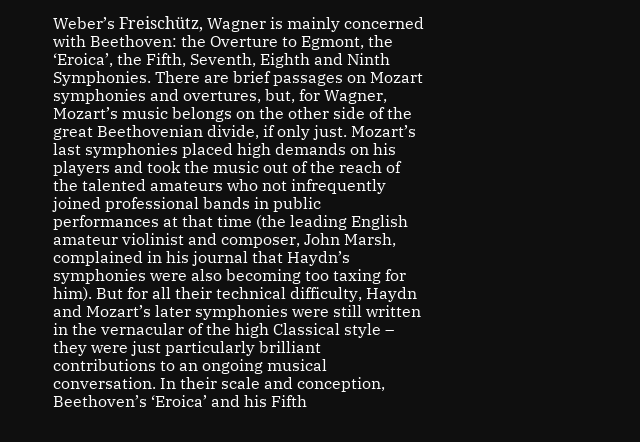Weber’s Freischütz, Wagner is mainly concerned with Beethoven: the Overture to Egmont, the ‘Eroica’, the Fifth, Seventh, Eighth and Ninth Symphonies. There are brief passages on Mozart symphonies and overtures, but, for Wagner, Mozart’s music belongs on the other side of the great Beethovenian divide, if only just. Mozart’s last symphonies placed high demands on his players and took the music out of the reach of the talented amateurs who not infrequently joined professional bands in public performances at that time (the leading English amateur violinist and composer, John Marsh, complained in his journal that Haydn’s symphonies were also becoming too taxing for him). But for all their technical difficulty, Haydn and Mozart’s later symphonies were still written in the vernacular of the high Classical style – they were just particularly brilliant contributions to an ongoing musical conversation. In their scale and conception, Beethoven’s ‘Eroica’ and his Fifth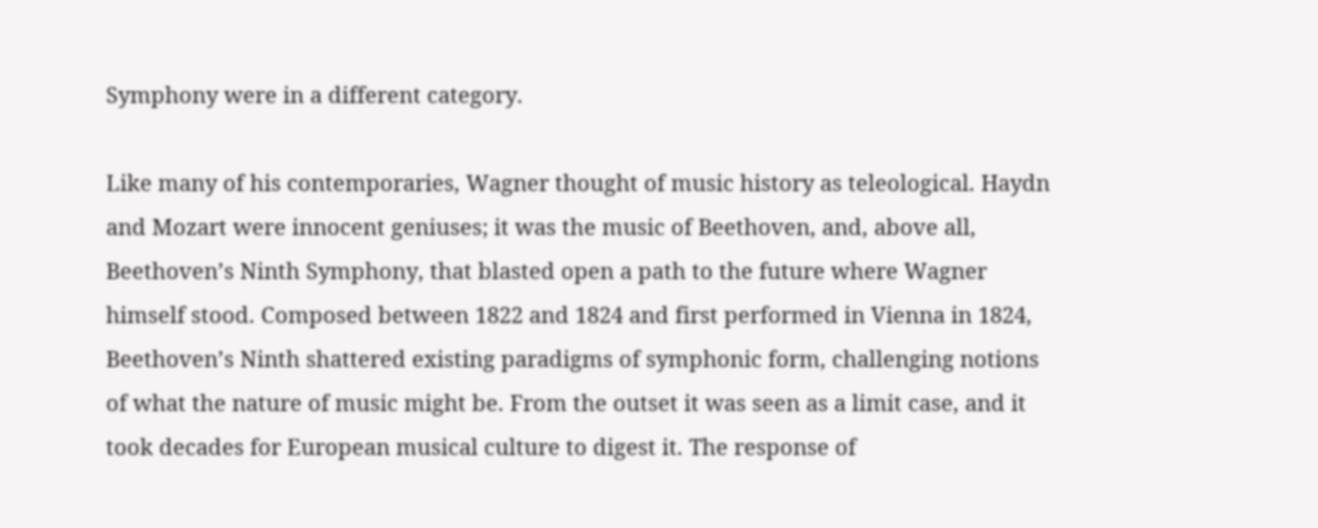Symphony were in a different category.

Like many of his contemporaries, Wagner thought of music history as teleological. Haydn and Mozart were innocent geniuses; it was the music of Beethoven, and, above all, Beethoven’s Ninth Symphony, that blasted open a path to the future where Wagner himself stood. Composed between 1822 and 1824 and first performed in Vienna in 1824, Beethoven’s Ninth shattered existing paradigms of symphonic form, challenging notions of what the nature of music might be. From the outset it was seen as a limit case, and it took decades for European musical culture to digest it. The response of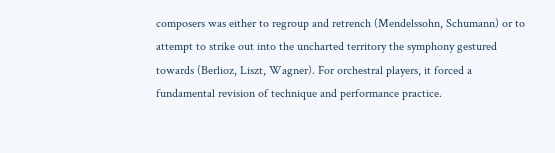composers was either to regroup and retrench (Mendelssohn, Schumann) or to attempt to strike out into the uncharted territory the symphony gestured towards (Berlioz, Liszt, Wagner). For orchestral players, it forced a fundamental revision of technique and performance practice.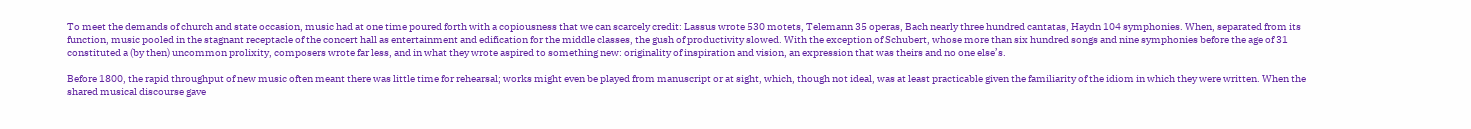To meet the demands of church and state occasion, music had at one time poured forth with a copiousness that we can scarcely credit: Lassus wrote 530 motets, Telemann 35 operas, Bach nearly three hundred cantatas, Haydn 104 symphonies. When, separated from its function, music pooled in the stagnant receptacle of the concert hall as entertainment and edification for the middle classes, the gush of productivity slowed. With the exception of Schubert, whose more than six hundred songs and nine symphonies before the age of 31 constituted a (by then) uncommon prolixity, composers wrote far less, and in what they wrote aspired to something new: originality of inspiration and vision, an expression that was theirs and no one else’s.

Before 1800, the rapid throughput of new music often meant there was little time for rehearsal; works might even be played from manuscript or at sight, which, though not ideal, was at least practicable given the familiarity of the idiom in which they were written. When the shared musical discourse gave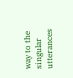way to the singular utterances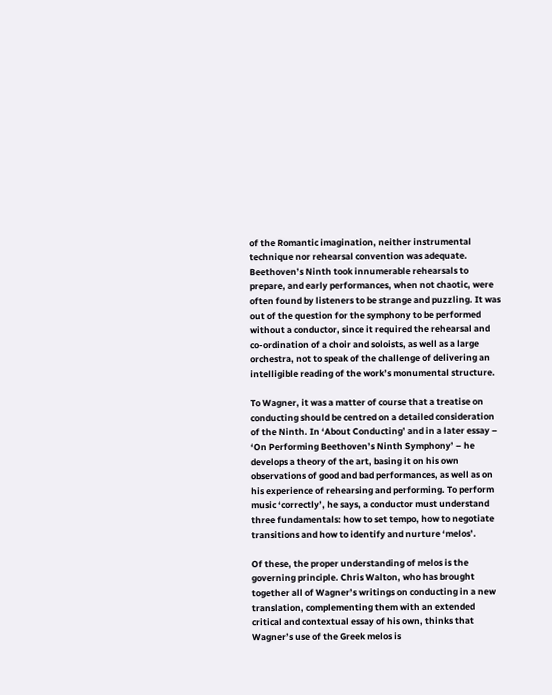of the Romantic imagination, neither instrumental technique nor rehearsal convention was adequate. Beethoven’s Ninth took innumerable rehearsals to prepare, and early performances, when not chaotic, were often found by listeners to be strange and puzzling. It was out of the question for the symphony to be performed without a conductor, since it required the rehearsal and co-ordination of a choir and soloists, as well as a large orchestra, not to speak of the challenge of delivering an intelligible reading of the work’s monumental structure.

To Wagner, it was a matter of course that a treatise on conducting should be centred on a detailed consideration of the Ninth. In ‘About Conducting’ and in a later essay – ‘On Performing Beethoven’s Ninth Symphony’ – he develops a theory of the art, basing it on his own observations of good and bad performances, as well as on his experience of rehearsing and performing. To perform music ‘correctly’, he says, a conductor must understand three fundamentals: how to set tempo, how to negotiate transitions and how to identify and nurture ‘melos’.

Of these, the proper understanding of melos is the governing principle. Chris Walton, who has brought together all of Wagner’s writings on conducting in a new translation, complementing them with an extended critical and contextual essay of his own, thinks that Wagner’s use of the Greek melos is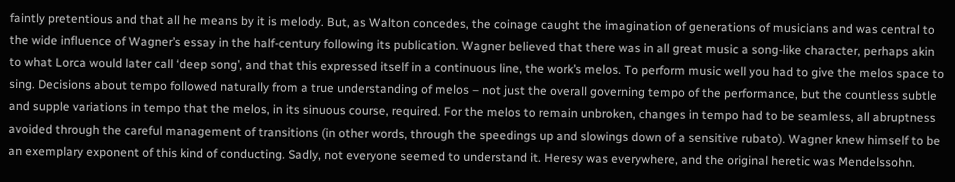faintly pretentious and that all he means by it is melody. But, as Walton concedes, the coinage caught the imagination of generations of musicians and was central to the wide influence of Wagner’s essay in the half-century following its publication. Wagner believed that there was in all great music a song-like character, perhaps akin to what Lorca would later call ‘deep song’, and that this expressed itself in a continuous line, the work’s melos. To perform music well you had to give the melos space to sing. Decisions about tempo followed naturally from a true understanding of melos – not just the overall governing tempo of the performance, but the countless subtle and supple variations in tempo that the melos, in its sinuous course, required. For the melos to remain unbroken, changes in tempo had to be seamless, all abruptness avoided through the careful management of transitions (in other words, through the speedings up and slowings down of a sensitive rubato). Wagner knew himself to be an exemplary exponent of this kind of conducting. Sadly, not everyone seemed to understand it. Heresy was everywhere, and the original heretic was Mendelssohn.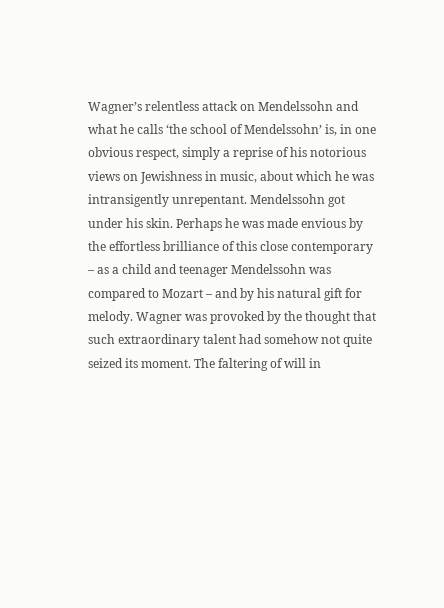Wagner’s relentless attack on Mendelssohn and what he calls ‘the school of Mendelssohn’ is, in one obvious respect, simply a reprise of his notorious views on Jewishness in music, about which he was intransigently unrepentant. Mendelssohn got under his skin. Perhaps he was made envious by the effortless brilliance of this close contemporary – as a child and teenager Mendelssohn was compared to Mozart – and by his natural gift for melody. Wagner was provoked by the thought that such extraordinary talent had somehow not quite seized its moment. The faltering of will in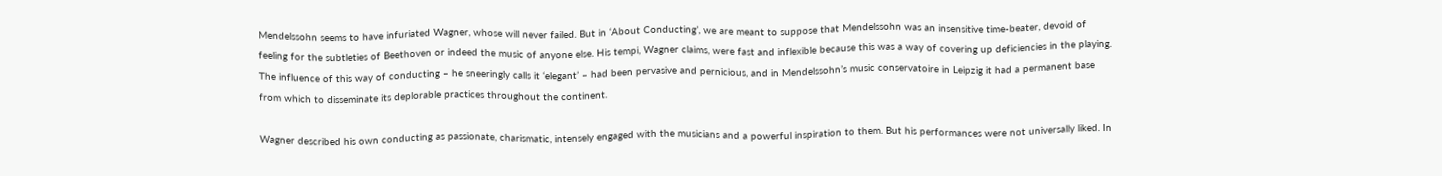Mendelssohn seems to have infuriated Wagner, whose will never failed. But in ‘About Conducting’, we are meant to suppose that Mendelssohn was an insensitive time-beater, devoid of feeling for the subtleties of Beethoven or indeed the music of anyone else. His tempi, Wagner claims, were fast and inflexible because this was a way of covering up deficiencies in the playing. The influence of this way of conducting – he sneeringly calls it ‘elegant’ – had been pervasive and pernicious, and in Mendelssohn’s music conservatoire in Leipzig it had a permanent base from which to disseminate its deplorable practices throughout the continent.

Wagner described his own conducting as passionate, charismatic, intensely engaged with the musicians and a powerful inspiration to them. But his performances were not universally liked. In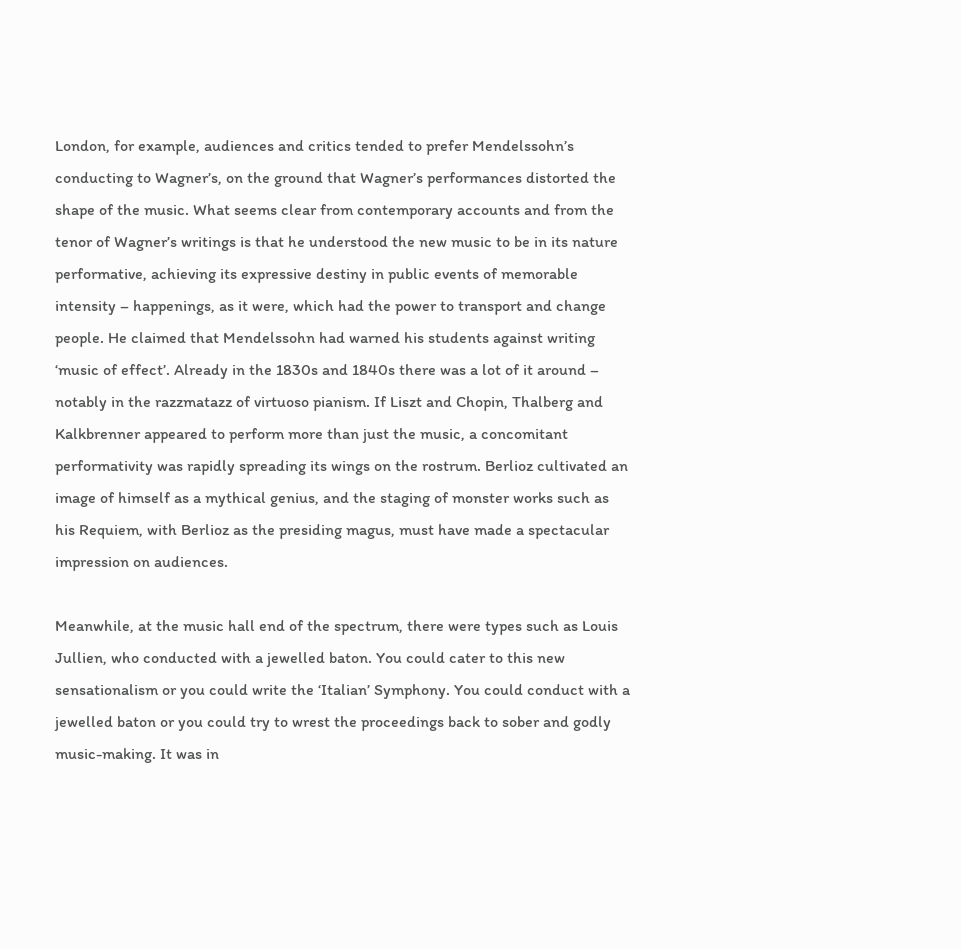London, for example, audiences and critics tended to prefer Mendelssohn’s conducting to Wagner’s, on the ground that Wagner’s performances distorted the shape of the music. What seems clear from contemporary accounts and from the tenor of Wagner’s writings is that he understood the new music to be in its nature performative, achieving its expressive destiny in public events of memorable intensity – happenings, as it were, which had the power to transport and change people. He claimed that Mendelssohn had warned his students against writing ‘music of effect’. Already in the 1830s and 1840s there was a lot of it around – notably in the razzmatazz of virtuoso pianism. If Liszt and Chopin, Thalberg and Kalkbrenner appeared to perform more than just the music, a concomitant performativity was rapidly spreading its wings on the rostrum. Berlioz cultivated an image of himself as a mythical genius, and the staging of monster works such as his Requiem, with Berlioz as the presiding magus, must have made a spectacular impression on audiences.

Meanwhile, at the music hall end of the spectrum, there were types such as Louis Jullien, who conducted with a jewelled baton. You could cater to this new sensationalism or you could write the ‘Italian’ Symphony. You could conduct with a jewelled baton or you could try to wrest the proceedings back to sober and godly music-making. It was in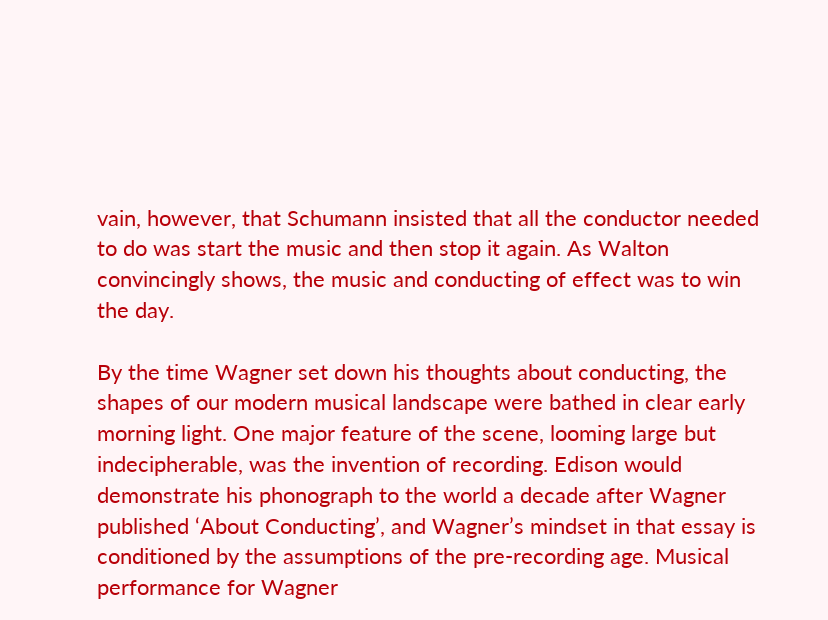vain, however, that Schumann insisted that all the conductor needed to do was start the music and then stop it again. As Walton convincingly shows, the music and conducting of effect was to win the day.

By the time Wagner set down his thoughts about conducting, the shapes of our modern musical landscape were bathed in clear early morning light. One major feature of the scene, looming large but indecipherable, was the invention of recording. Edison would demonstrate his phonograph to the world a decade after Wagner published ‘About Conducting’, and Wagner’s mindset in that essay is conditioned by the assumptions of the pre-recording age. Musical performance for Wagner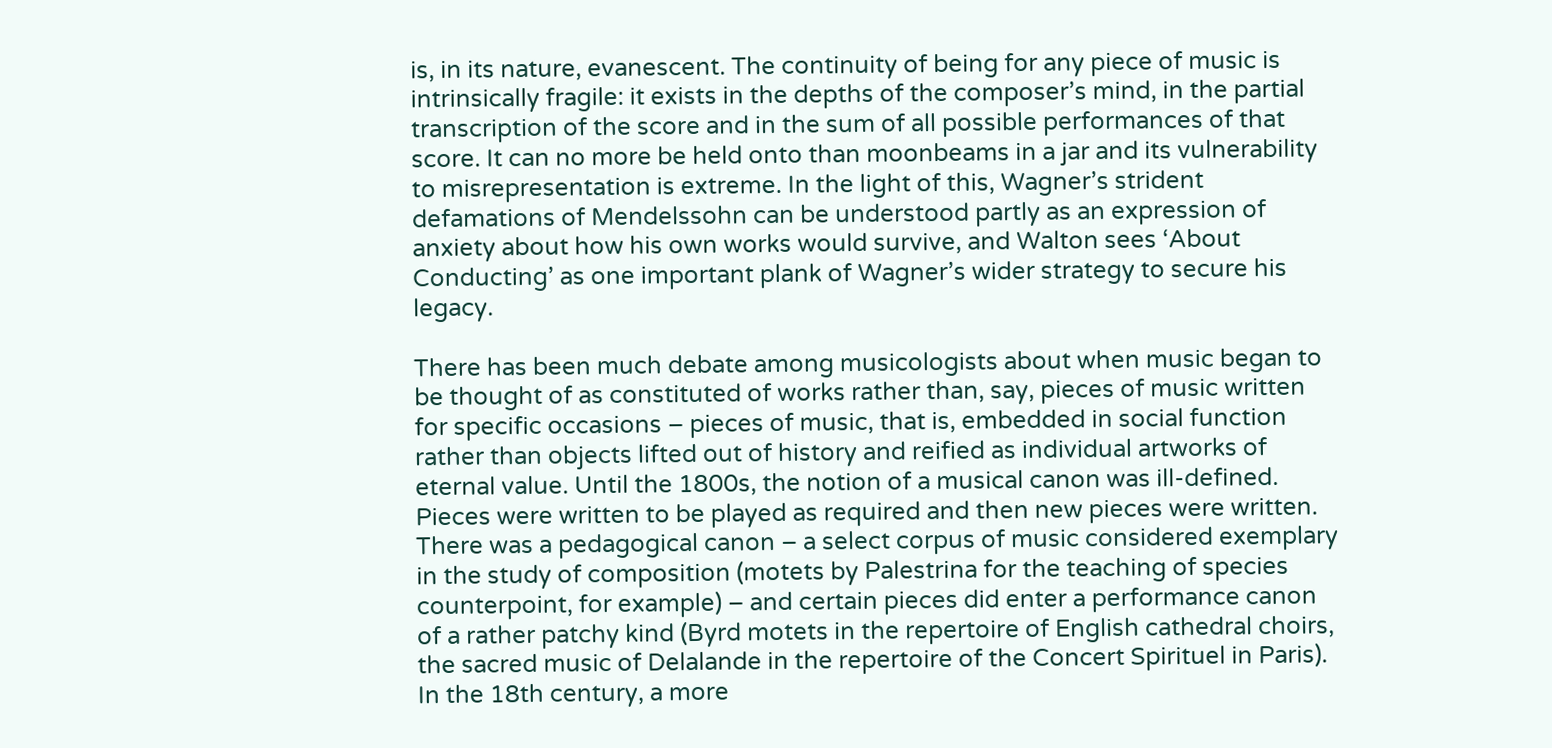is, in its nature, evanescent. The continuity of being for any piece of music is intrinsically fragile: it exists in the depths of the composer’s mind, in the partial transcription of the score and in the sum of all possible performances of that score. It can no more be held onto than moonbeams in a jar and its vulnerability to misrepresentation is extreme. In the light of this, Wagner’s strident defamations of Mendelssohn can be understood partly as an expression of anxiety about how his own works would survive, and Walton sees ‘About Conducting’ as one important plank of Wagner’s wider strategy to secure his legacy.

There has been much debate among musicologists about when music began to be thought of as constituted of works rather than, say, pieces of music written for specific occasions – pieces of music, that is, embedded in social function rather than objects lifted out of history and reified as individual artworks of eternal value. Until the 1800s, the notion of a musical canon was ill-defined. Pieces were written to be played as required and then new pieces were written. There was a pedagogical canon – a select corpus of music considered exemplary in the study of composition (motets by Palestrina for the teaching of species counterpoint, for example) – and certain pieces did enter a performance canon of a rather patchy kind (Byrd motets in the repertoire of English cathedral choirs, the sacred music of Delalande in the repertoire of the Concert Spirituel in Paris). In the 18th century, a more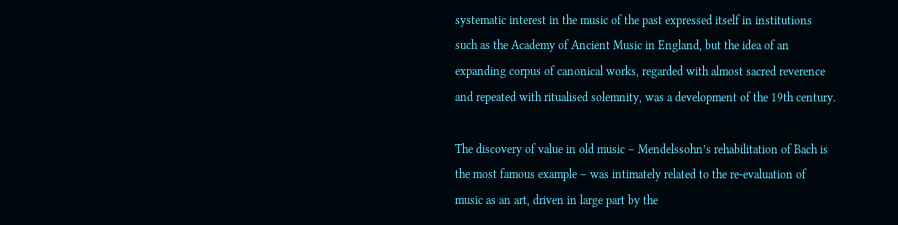systematic interest in the music of the past expressed itself in institutions such as the Academy of Ancient Music in England, but the idea of an expanding corpus of canonical works, regarded with almost sacred reverence and repeated with ritualised solemnity, was a development of the 19th century.

The discovery of value in old music – Mendelssohn’s rehabilitation of Bach is the most famous example – was intimately related to the re-evaluation of music as an art, driven in large part by the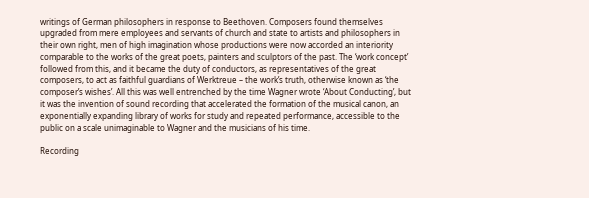writings of German philosophers in response to Beethoven. Composers found themselves upgraded from mere employees and servants of church and state to artists and philosophers in their own right, men of high imagination whose productions were now accorded an interiority comparable to the works of the great poets, painters and sculptors of the past. The ‘work concept’ followed from this, and it became the duty of conductors, as representatives of the great composers, to act as faithful guardians of Werktreue – the work’s truth, otherwise known as ‘the composer’s wishes’. All this was well entrenched by the time Wagner wrote ‘About Conducting’, but it was the invention of sound recording that accelerated the formation of the musical canon, an exponentially expanding library of works for study and repeated performance, accessible to the public on a scale unimaginable to Wagner and the musicians of his time.

Recording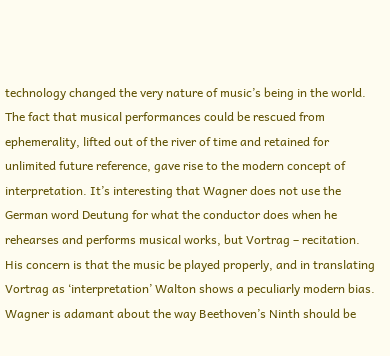technology changed the very nature of music’s being in the world. The fact that musical performances could be rescued from ephemerality, lifted out of the river of time and retained for unlimited future reference, gave rise to the modern concept of interpretation. It’s interesting that Wagner does not use the German word Deutung for what the conductor does when he rehearses and performs musical works, but Vortrag – recitation. His concern is that the music be played properly, and in translating Vortrag as ‘interpretation’ Walton shows a peculiarly modern bias. Wagner is adamant about the way Beethoven’s Ninth should be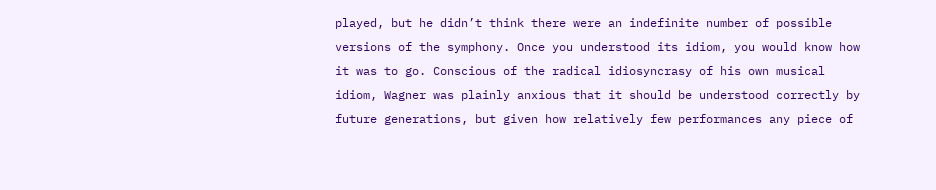played, but he didn’t think there were an indefinite number of possible versions of the symphony. Once you understood its idiom, you would know how it was to go. Conscious of the radical idiosyncrasy of his own musical idiom, Wagner was plainly anxious that it should be understood correctly by future generations, but given how relatively few performances any piece of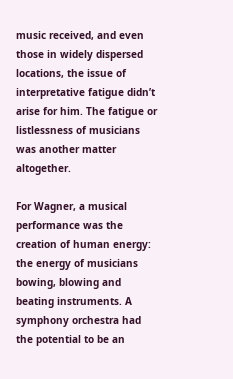music received, and even those in widely dispersed locations, the issue of interpretative fatigue didn’t arise for him. The fatigue or listlessness of musicians was another matter altogether.

For Wagner, a musical performance was the creation of human energy: the energy of musicians bowing, blowing and beating instruments. A symphony orchestra had the potential to be an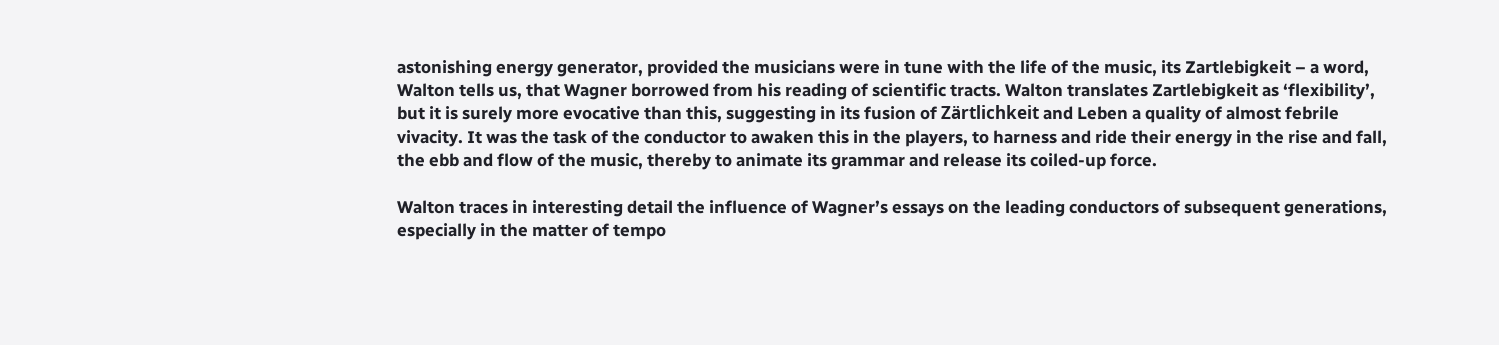astonishing energy generator, provided the musicians were in tune with the life of the music, its Zartlebigkeit – a word, Walton tells us, that Wagner borrowed from his reading of scientific tracts. Walton translates Zartlebigkeit as ‘flexibility’, but it is surely more evocative than this, suggesting in its fusion of Zärtlichkeit and Leben a quality of almost febrile vivacity. It was the task of the conductor to awaken this in the players, to harness and ride their energy in the rise and fall, the ebb and flow of the music, thereby to animate its grammar and release its coiled-up force.

Walton traces in interesting detail the influence of Wagner’s essays on the leading conductors of subsequent generations, especially in the matter of tempo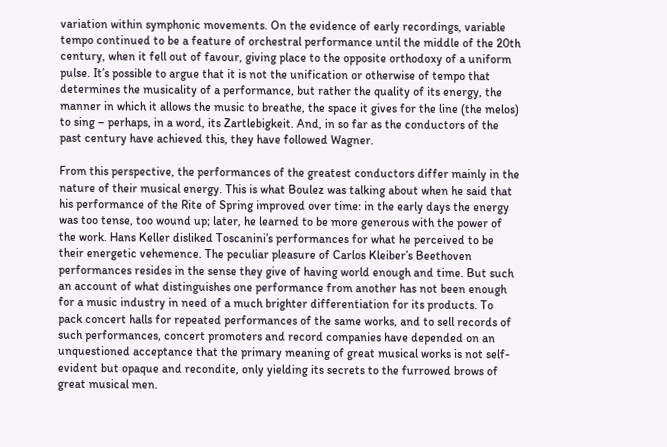variation within symphonic movements. On the evidence of early recordings, variable tempo continued to be a feature of orchestral performance until the middle of the 20th century, when it fell out of favour, giving place to the opposite orthodoxy of a uniform pulse. It’s possible to argue that it is not the unification or otherwise of tempo that determines the musicality of a performance, but rather the quality of its energy, the manner in which it allows the music to breathe, the space it gives for the line (the melos) to sing – perhaps, in a word, its Zartlebigkeit. And, in so far as the conductors of the past century have achieved this, they have followed Wagner.

From this perspective, the performances of the greatest conductors differ mainly in the nature of their musical energy. This is what Boulez was talking about when he said that his performance of the Rite of Spring improved over time: in the early days the energy was too tense, too wound up; later, he learned to be more generous with the power of the work. Hans Keller disliked Toscanini’s performances for what he perceived to be their energetic vehemence. The peculiar pleasure of Carlos Kleiber’s Beethoven performances resides in the sense they give of having world enough and time. But such an account of what distinguishes one performance from another has not been enough for a music industry in need of a much brighter differentiation for its products. To pack concert halls for repeated performances of the same works, and to sell records of such performances, concert promoters and record companies have depended on an unquestioned acceptance that the primary meaning of great musical works is not self-evident but opaque and recondite, only yielding its secrets to the furrowed brows of great musical men.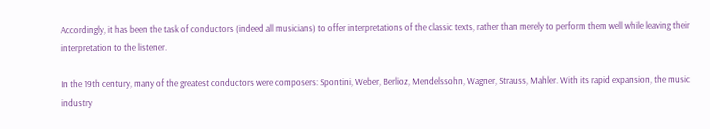Accordingly, it has been the task of conductors (indeed all musicians) to offer interpretations of the classic texts, rather than merely to perform them well while leaving their interpretation to the listener.

In the 19th century, many of the greatest conductors were composers: Spontini, Weber, Berlioz, Mendelssohn, Wagner, Strauss, Mahler. With its rapid expansion, the music industry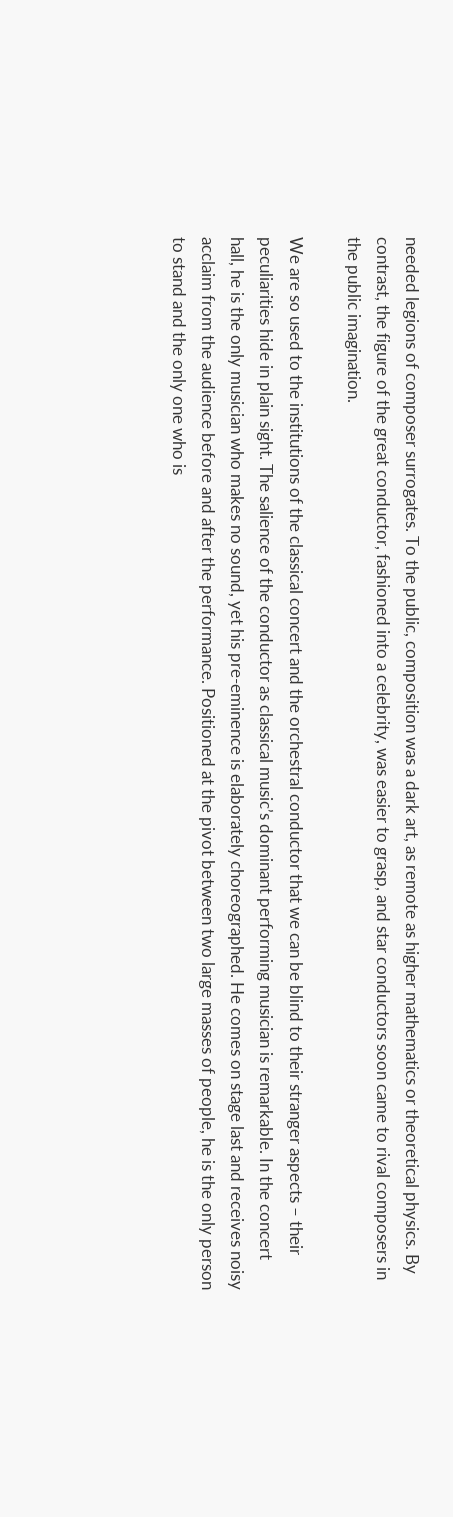needed legions of composer surrogates. To the public, composition was a dark art, as remote as higher mathematics or theoretical physics. By contrast, the figure of the great conductor, fashioned into a celebrity, was easier to grasp, and star conductors soon came to rival composers in the public imagination.

We are so used to the institutions of the classical concert and the orchestral conductor that we can be blind to their stranger aspects – their peculiarities hide in plain sight. The salience of the conductor as classical music’s dominant performing musician is remarkable. In the concert hall, he is the only musician who makes no sound, yet his pre-eminence is elaborately choreographed. He comes on stage last and receives noisy acclaim from the audience before and after the performance. Positioned at the pivot between two large masses of people, he is the only person to stand and the only one who is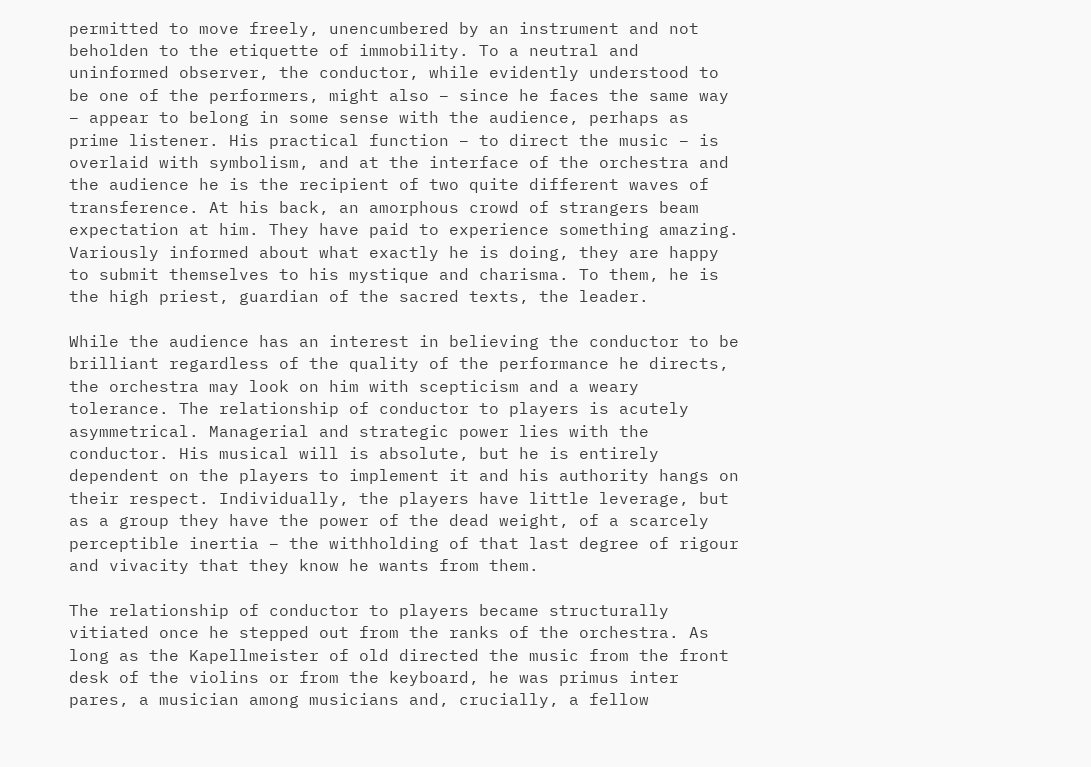permitted to move freely, unencumbered by an instrument and not beholden to the etiquette of immobility. To a neutral and uninformed observer, the conductor, while evidently understood to be one of the performers, might also – since he faces the same way – appear to belong in some sense with the audience, perhaps as prime listener. His practical function – to direct the music – is overlaid with symbolism, and at the interface of the orchestra and the audience he is the recipient of two quite different waves of transference. At his back, an amorphous crowd of strangers beam expectation at him. They have paid to experience something amazing. Variously informed about what exactly he is doing, they are happy to submit themselves to his mystique and charisma. To them, he is the high priest, guardian of the sacred texts, the leader.

While the audience has an interest in believing the conductor to be brilliant regardless of the quality of the performance he directs, the orchestra may look on him with scepticism and a weary tolerance. The relationship of conductor to players is acutely asymmetrical. Managerial and strategic power lies with the conductor. His musical will is absolute, but he is entirely dependent on the players to implement it and his authority hangs on their respect. Individually, the players have little leverage, but as a group they have the power of the dead weight, of a scarcely perceptible inertia – the withholding of that last degree of rigour and vivacity that they know he wants from them.

The relationship of conductor to players became structurally vitiated once he stepped out from the ranks of the orchestra. As long as the Kapellmeister of old directed the music from the front desk of the violins or from the keyboard, he was primus inter pares, a musician among musicians and, crucially, a fellow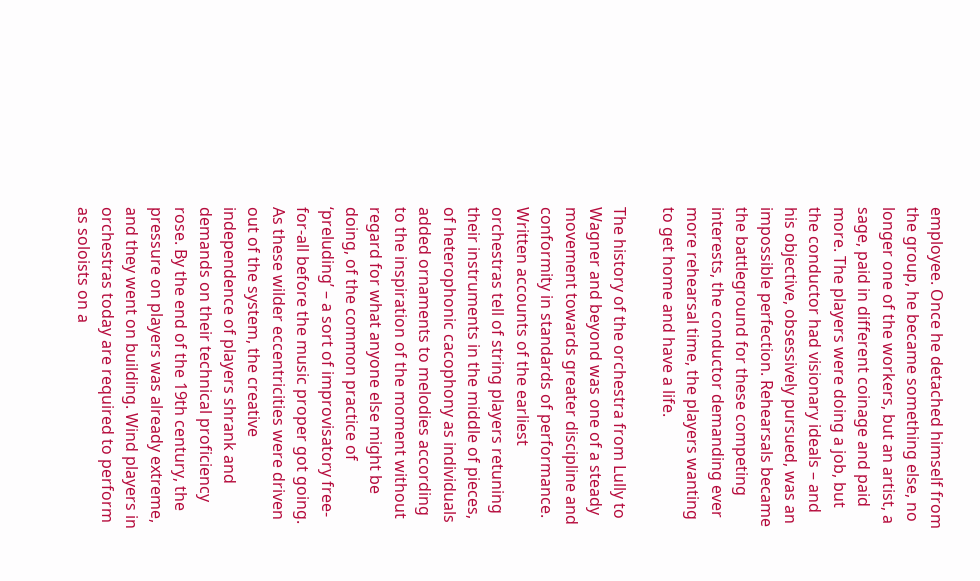employee. Once he detached himself from the group, he became something else, no longer one of the workers, but an artist, a sage, paid in different coinage and paid more. The players were doing a job, but the conductor had visionary ideals – and his objective, obsessively pursued, was an impossible perfection. Rehearsals became the battleground for these competing interests, the conductor demanding ever more rehearsal time, the players wanting to get home and have a life.

The history of the orchestra from Lully to Wagner and beyond was one of a steady movement towards greater discipline and conformity in standards of performance. Written accounts of the earliest orchestras tell of string players retuning their instruments in the middle of pieces, of heterophonic cacophony as individuals added ornaments to melodies according to the inspiration of the moment without regard for what anyone else might be doing, of the common practice of ‘preluding’ – a sort of improvisatory free-for-all before the music proper got going. As these wilder eccentricities were driven out of the system, the creative independence of players shrank and demands on their technical proficiency rose. By the end of the 19th century, the pressure on players was already extreme, and they went on building. Wind players in orchestras today are required to perform as soloists on a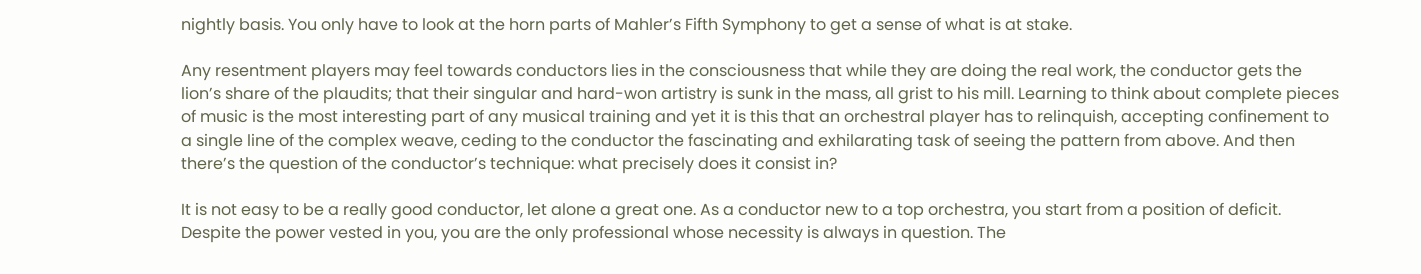nightly basis. You only have to look at the horn parts of Mahler’s Fifth Symphony to get a sense of what is at stake.

Any resentment players may feel towards conductors lies in the consciousness that while they are doing the real work, the conductor gets the lion’s share of the plaudits; that their singular and hard-won artistry is sunk in the mass, all grist to his mill. Learning to think about complete pieces of music is the most interesting part of any musical training and yet it is this that an orchestral player has to relinquish, accepting confinement to a single line of the complex weave, ceding to the conductor the fascinating and exhilarating task of seeing the pattern from above. And then there’s the question of the conductor’s technique: what precisely does it consist in?

It is not easy to be a really good conductor, let alone a great one. As a conductor new to a top orchestra, you start from a position of deficit. Despite the power vested in you, you are the only professional whose necessity is always in question. The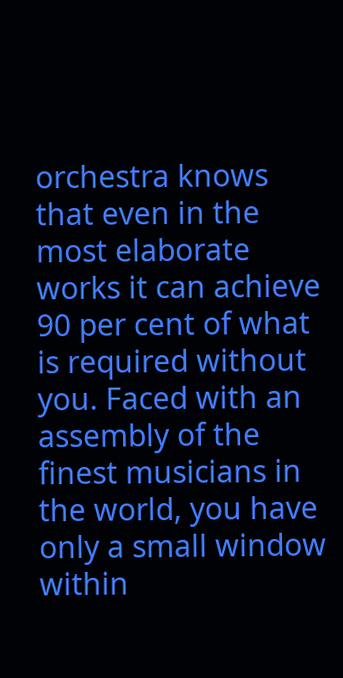orchestra knows that even in the most elaborate works it can achieve 90 per cent of what is required without you. Faced with an assembly of the finest musicians in the world, you have only a small window within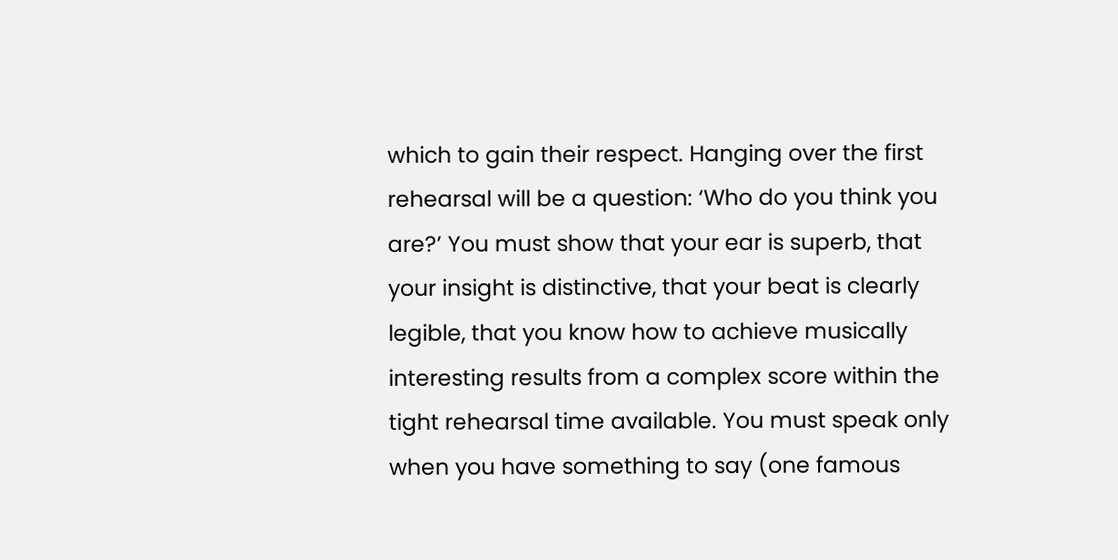which to gain their respect. Hanging over the first rehearsal will be a question: ‘Who do you think you are?’ You must show that your ear is superb, that your insight is distinctive, that your beat is clearly legible, that you know how to achieve musically interesting results from a complex score within the tight rehearsal time available. You must speak only when you have something to say (one famous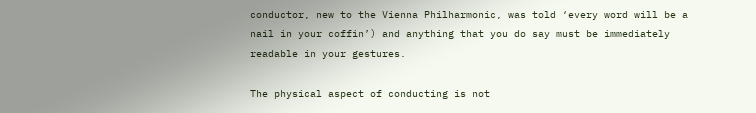conductor, new to the Vienna Philharmonic, was told ‘every word will be a nail in your coffin’) and anything that you do say must be immediately readable in your gestures.

The physical aspect of conducting is not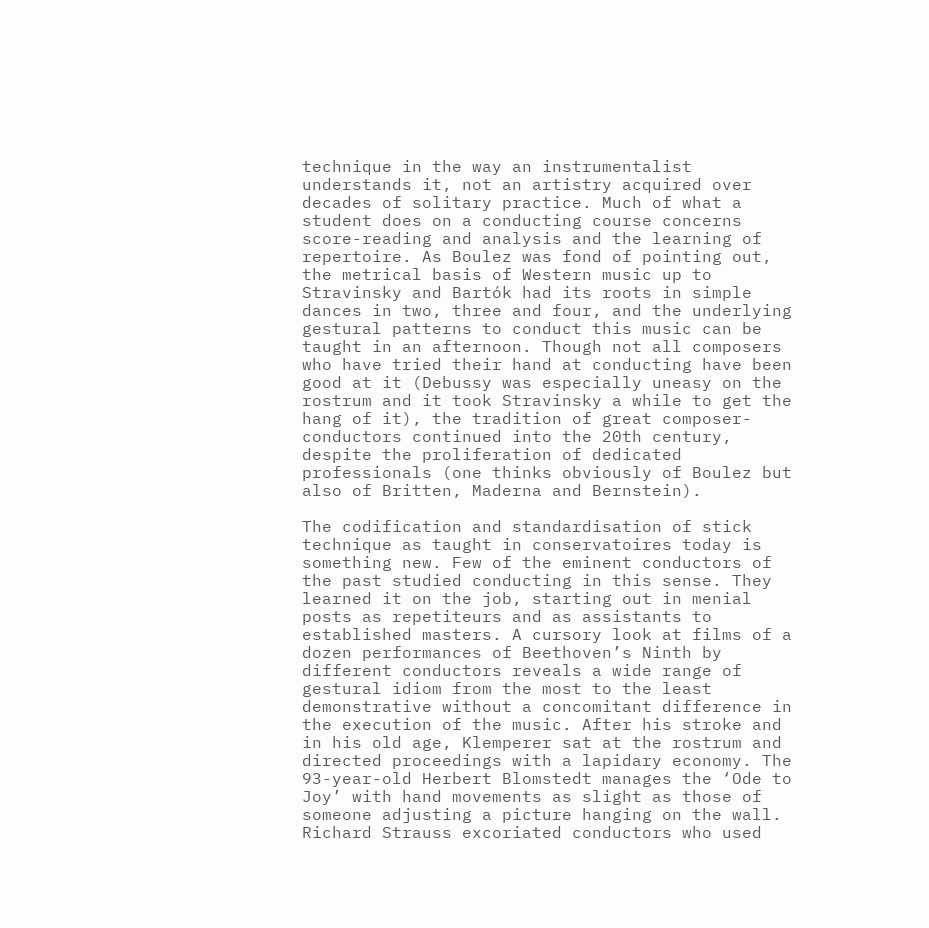technique in the way an instrumentalist understands it, not an artistry acquired over decades of solitary practice. Much of what a student does on a conducting course concerns score-reading and analysis and the learning of repertoire. As Boulez was fond of pointing out, the metrical basis of Western music up to Stravinsky and Bartók had its roots in simple dances in two, three and four, and the underlying gestural patterns to conduct this music can be taught in an afternoon. Though not all composers who have tried their hand at conducting have been good at it (Debussy was especially uneasy on the rostrum and it took Stravinsky a while to get the hang of it), the tradition of great composer-conductors continued into the 20th century, despite the proliferation of dedicated professionals (one thinks obviously of Boulez but also of Britten, Maderna and Bernstein).

The codification and standardisation of stick technique as taught in conservatoires today is something new. Few of the eminent conductors of the past studied conducting in this sense. They learned it on the job, starting out in menial posts as repetiteurs and as assistants to established masters. A cursory look at films of a dozen performances of Beethoven’s Ninth by different conductors reveals a wide range of gestural idiom from the most to the least demonstrative without a concomitant difference in the execution of the music. After his stroke and in his old age, Klemperer sat at the rostrum and directed proceedings with a lapidary economy. The 93-year-old Herbert Blomstedt manages the ‘Ode to Joy’ with hand movements as slight as those of someone adjusting a picture hanging on the wall. Richard Strauss excoriated conductors who used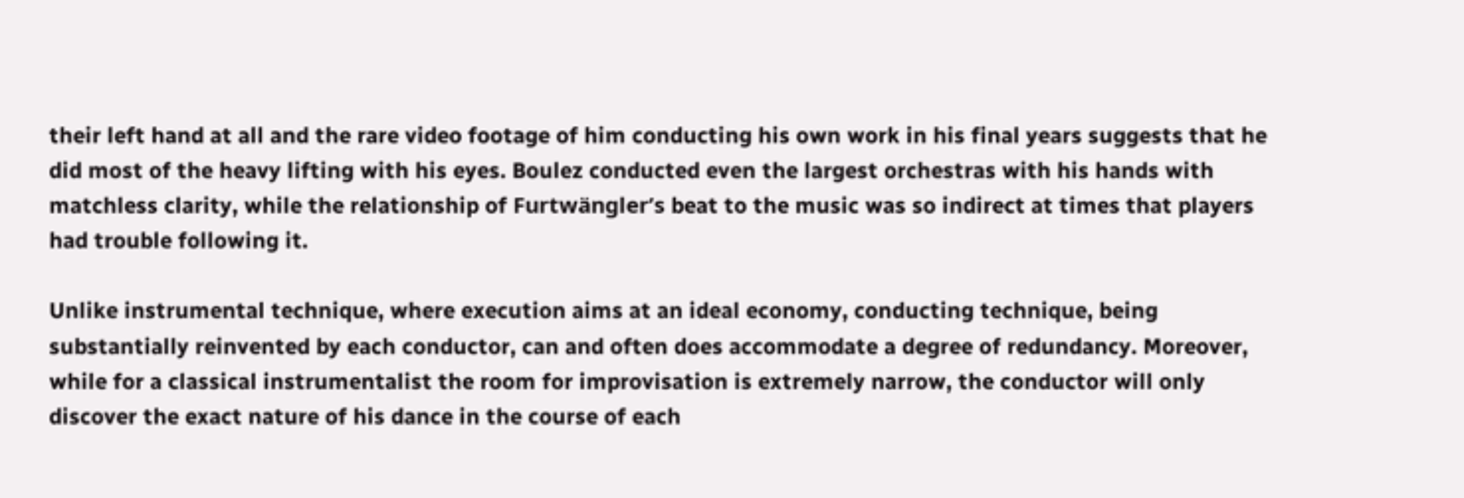their left hand at all and the rare video footage of him conducting his own work in his final years suggests that he did most of the heavy lifting with his eyes. Boulez conducted even the largest orchestras with his hands with matchless clarity, while the relationship of Furtwängler’s beat to the music was so indirect at times that players had trouble following it.

Unlike instrumental technique, where execution aims at an ideal economy, conducting technique, being substantially reinvented by each conductor, can and often does accommodate a degree of redundancy. Moreover, while for a classical instrumentalist the room for improvisation is extremely narrow, the conductor will only discover the exact nature of his dance in the course of each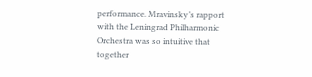performance. Mravinsky’s rapport with the Leningrad Philharmonic Orchestra was so intuitive that together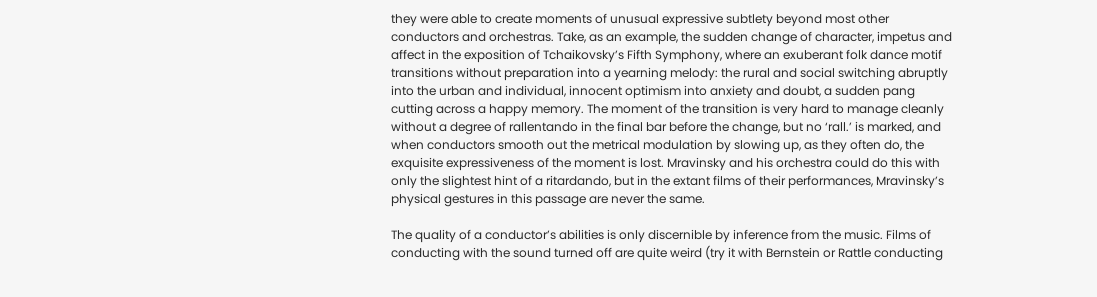they were able to create moments of unusual expressive subtlety beyond most other conductors and orchestras. Take, as an example, the sudden change of character, impetus and affect in the exposition of Tchaikovsky’s Fifth Symphony, where an exuberant folk dance motif transitions without preparation into a yearning melody: the rural and social switching abruptly into the urban and individual, innocent optimism into anxiety and doubt, a sudden pang cutting across a happy memory. The moment of the transition is very hard to manage cleanly without a degree of rallentando in the final bar before the change, but no ‘rall.’ is marked, and when conductors smooth out the metrical modulation by slowing up, as they often do, the exquisite expressiveness of the moment is lost. Mravinsky and his orchestra could do this with only the slightest hint of a ritardando, but in the extant films of their performances, Mravinsky’s physical gestures in this passage are never the same.

The quality of a conductor’s abilities is only discernible by inference from the music. Films of conducting with the sound turned off are quite weird (try it with Bernstein or Rattle conducting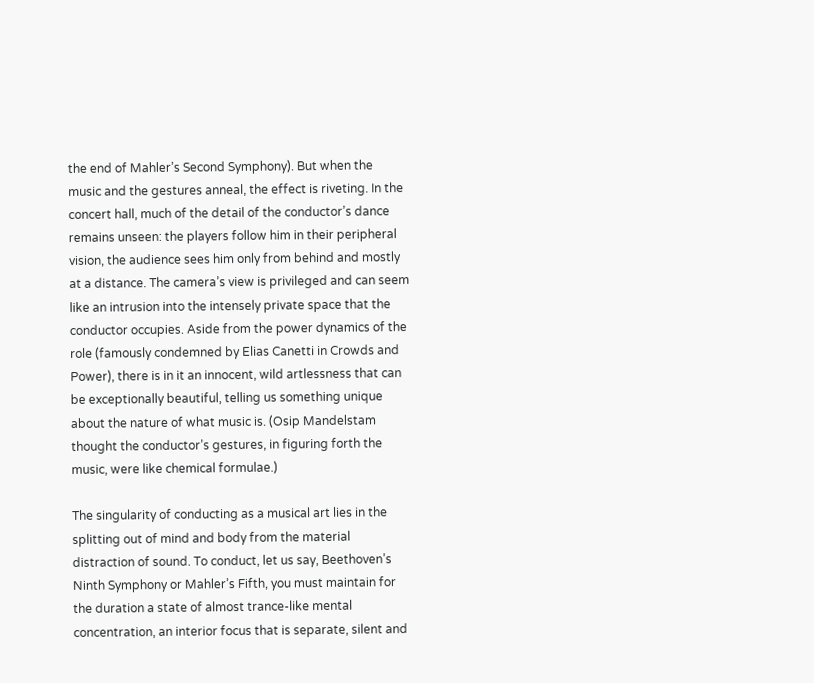the end of Mahler’s Second Symphony). But when the music and the gestures anneal, the effect is riveting. In the concert hall, much of the detail of the conductor’s dance remains unseen: the players follow him in their peripheral vision, the audience sees him only from behind and mostly at a distance. The camera’s view is privileged and can seem like an intrusion into the intensely private space that the conductor occupies. Aside from the power dynamics of the role (famously condemned by Elias Canetti in Crowds and Power), there is in it an innocent, wild artlessness that can be exceptionally beautiful, telling us something unique about the nature of what music is. (Osip Mandelstam thought the conductor’s gestures, in figuring forth the music, were like chemical formulae.)

The singularity of conducting as a musical art lies in the splitting out of mind and body from the material distraction of sound. To conduct, let us say, Beethoven’s Ninth Symphony or Mahler’s Fifth, you must maintain for the duration a state of almost trance-like mental concentration, an interior focus that is separate, silent and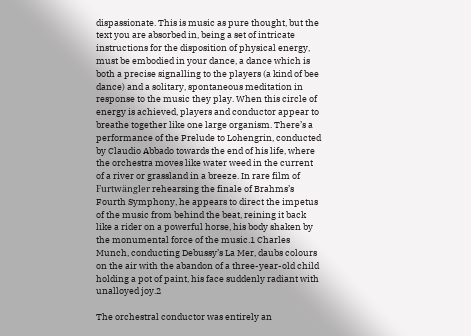dispassionate. This is music as pure thought, but the text you are absorbed in, being a set of intricate instructions for the disposition of physical energy, must be embodied in your dance, a dance which is both a precise signalling to the players (a kind of bee dance) and a solitary, spontaneous meditation in response to the music they play. When this circle of energy is achieved, players and conductor appear to breathe together like one large organism. There’s a performance of the Prelude to Lohengrin, conducted by Claudio Abbado towards the end of his life, where the orchestra moves like water weed in the current of a river or grassland in a breeze. In rare film of Furtwängler rehearsing the finale of Brahms’s Fourth Symphony, he appears to direct the impetus of the music from behind the beat, reining it back like a rider on a powerful horse, his body shaken by the monumental force of the music.1 Charles Munch, conducting Debussy’s La Mer, daubs colours on the air with the abandon of a three-year-old child holding a pot of paint, his face suddenly radiant with unalloyed joy.2

The orchestral conductor was entirely an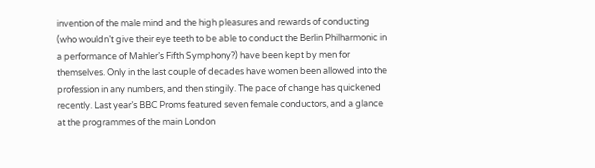invention of the male mind and the high pleasures and rewards of conducting (who wouldn’t give their eye teeth to be able to conduct the Berlin Philharmonic in a performance of Mahler’s Fifth Symphony?) have been kept by men for themselves. Only in the last couple of decades have women been allowed into the profession in any numbers, and then stingily. The pace of change has quickened recently. Last year’s BBC Proms featured seven female conductors, and a glance at the programmes of the main London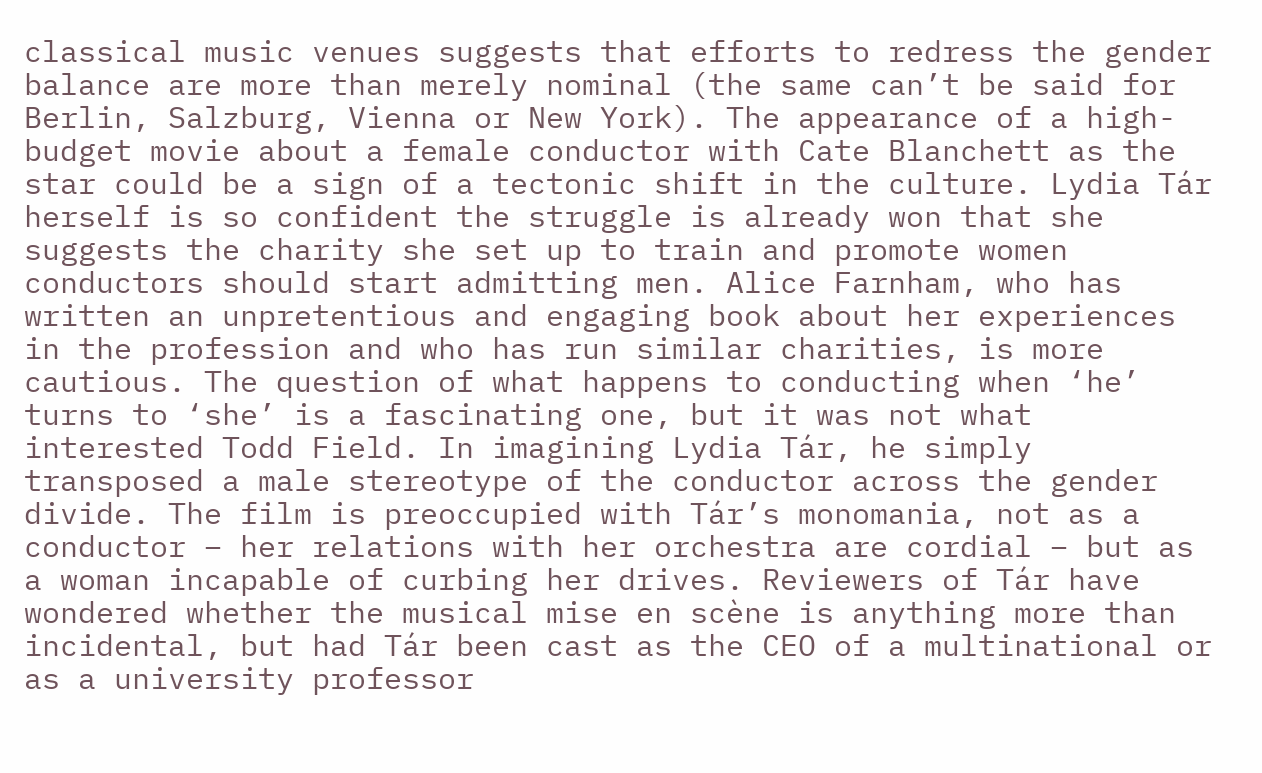classical music venues suggests that efforts to redress the gender balance are more than merely nominal (the same can’t be said for Berlin, Salzburg, Vienna or New York). The appearance of a high-budget movie about a female conductor with Cate Blanchett as the star could be a sign of a tectonic shift in the culture. Lydia Tár herself is so confident the struggle is already won that she suggests the charity she set up to train and promote women conductors should start admitting men. Alice Farnham, who has written an unpretentious and engaging book about her experiences in the profession and who has run similar charities, is more cautious. The question of what happens to conducting when ‘he’ turns to ‘she’ is a fascinating one, but it was not what interested Todd Field. In imagining Lydia Tár, he simply transposed a male stereotype of the conductor across the gender divide. The film is preoccupied with Tár’s monomania, not as a conductor – her relations with her orchestra are cordial – but as a woman incapable of curbing her drives. Reviewers of Tár have wondered whether the musical mise en scène is anything more than incidental, but had Tár been cast as the CEO of a multinational or as a university professor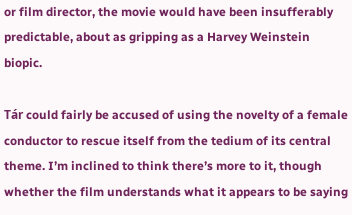or film director, the movie would have been insufferably predictable, about as gripping as a Harvey Weinstein biopic.

Tár could fairly be accused of using the novelty of a female conductor to rescue itself from the tedium of its central theme. I’m inclined to think there’s more to it, though whether the film understands what it appears to be saying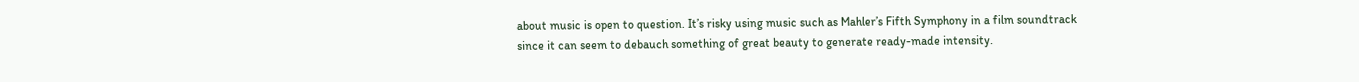about music is open to question. It’s risky using music such as Mahler’s Fifth Symphony in a film soundtrack since it can seem to debauch something of great beauty to generate ready-made intensity.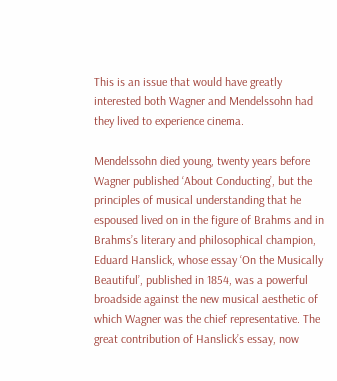This is an issue that would have greatly interested both Wagner and Mendelssohn had they lived to experience cinema.

Mendelssohn died young, twenty years before Wagner published ‘About Conducting’, but the principles of musical understanding that he espoused lived on in the figure of Brahms and in Brahms’s literary and philosophical champion, Eduard Hanslick, whose essay ‘On the Musically Beautiful’, published in 1854, was a powerful broadside against the new musical aesthetic of which Wagner was the chief representative. The great contribution of Hanslick’s essay, now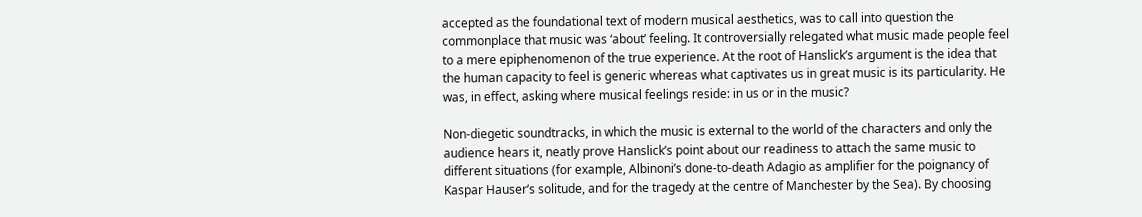accepted as the foundational text of modern musical aesthetics, was to call into question the commonplace that music was ‘about’ feeling. It controversially relegated what music made people feel to a mere epiphenomenon of the true experience. At the root of Hanslick’s argument is the idea that the human capacity to feel is generic whereas what captivates us in great music is its particularity. He was, in effect, asking where musical feelings reside: in us or in the music?

Non-diegetic soundtracks, in which the music is external to the world of the characters and only the audience hears it, neatly prove Hanslick’s point about our readiness to attach the same music to different situations (for example, Albinoni’s done-to-death Adagio as amplifier for the poignancy of Kaspar Hauser’s solitude, and for the tragedy at the centre of Manchester by the Sea). By choosing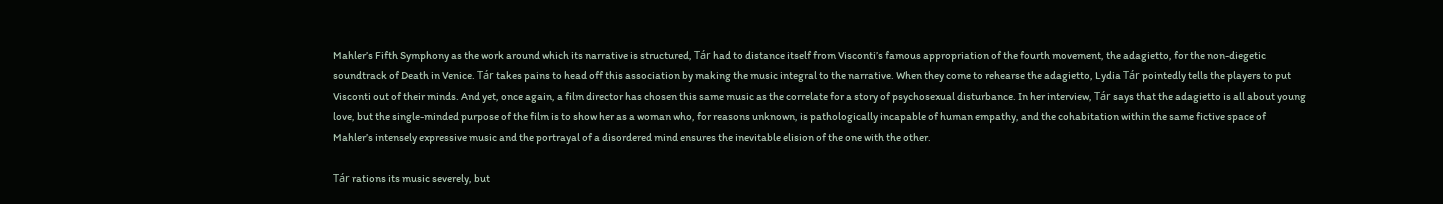Mahler’s Fifth Symphony as the work around which its narrative is structured, Tár had to distance itself from Visconti’s famous appropriation of the fourth movement, the adagietto, for the non-diegetic soundtrack of Death in Venice. Tár takes pains to head off this association by making the music integral to the narrative. When they come to rehearse the adagietto, Lydia Tár pointedly tells the players to put Visconti out of their minds. And yet, once again, a film director has chosen this same music as the correlate for a story of psychosexual disturbance. In her interview, Tár says that the adagietto is all about young love, but the single-minded purpose of the film is to show her as a woman who, for reasons unknown, is pathologically incapable of human empathy, and the cohabitation within the same fictive space of Mahler’s intensely expressive music and the portrayal of a disordered mind ensures the inevitable elision of the one with the other.

Tár rations its music severely, but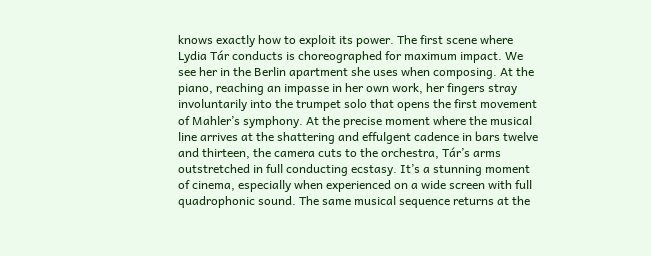knows exactly how to exploit its power. The first scene where Lydia Tár conducts is choreographed for maximum impact. We see her in the Berlin apartment she uses when composing. At the piano, reaching an impasse in her own work, her fingers stray involuntarily into the trumpet solo that opens the first movement of Mahler’s symphony. At the precise moment where the musical line arrives at the shattering and effulgent cadence in bars twelve and thirteen, the camera cuts to the orchestra, Tár’s arms outstretched in full conducting ecstasy. It’s a stunning moment of cinema, especially when experienced on a wide screen with full quadrophonic sound. The same musical sequence returns at the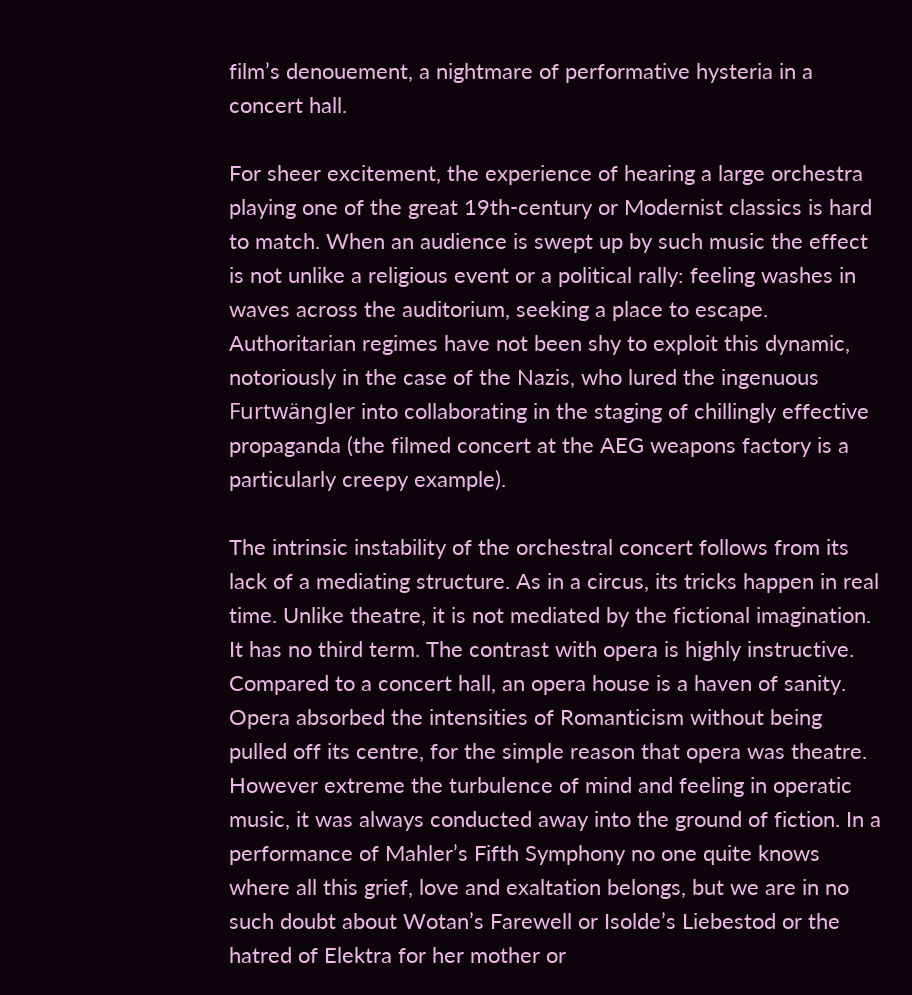film’s denouement, a nightmare of performative hysteria in a concert hall.

For sheer excitement, the experience of hearing a large orchestra playing one of the great 19th-century or Modernist classics is hard to match. When an audience is swept up by such music the effect is not unlike a religious event or a political rally: feeling washes in waves across the auditorium, seeking a place to escape. Authoritarian regimes have not been shy to exploit this dynamic, notoriously in the case of the Nazis, who lured the ingenuous Furtwängler into collaborating in the staging of chillingly effective propaganda (the filmed concert at the AEG weapons factory is a particularly creepy example).

The intrinsic instability of the orchestral concert follows from its lack of a mediating structure. As in a circus, its tricks happen in real time. Unlike theatre, it is not mediated by the fictional imagination. It has no third term. The contrast with opera is highly instructive. Compared to a concert hall, an opera house is a haven of sanity. Opera absorbed the intensities of Romanticism without being pulled off its centre, for the simple reason that opera was theatre. However extreme the turbulence of mind and feeling in operatic music, it was always conducted away into the ground of fiction. In a performance of Mahler’s Fifth Symphony no one quite knows where all this grief, love and exaltation belongs, but we are in no such doubt about Wotan’s Farewell or Isolde’s Liebestod or the hatred of Elektra for her mother or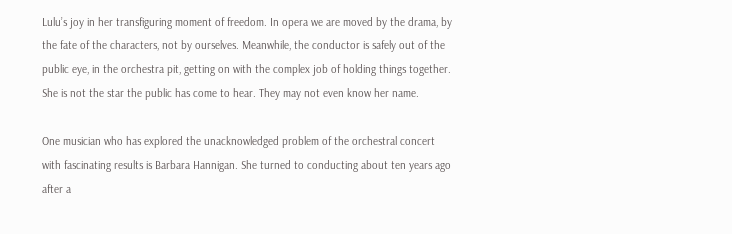Lulu’s joy in her transfiguring moment of freedom. In opera we are moved by the drama, by the fate of the characters, not by ourselves. Meanwhile, the conductor is safely out of the public eye, in the orchestra pit, getting on with the complex job of holding things together. She is not the star the public has come to hear. They may not even know her name.

One musician who has explored the unacknowledged problem of the orchestral concert with fascinating results is Barbara Hannigan. She turned to conducting about ten years ago after a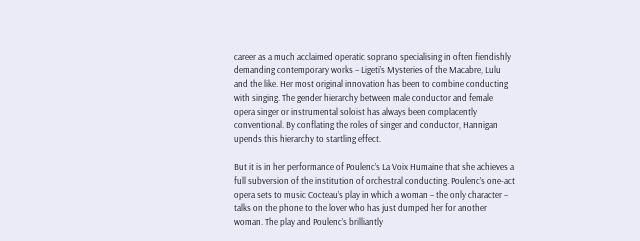career as a much acclaimed operatic soprano specialising in often fiendishly demanding contemporary works – Ligeti’s Mysteries of the Macabre, Lulu and the like. Her most original innovation has been to combine conducting with singing. The gender hierarchy between male conductor and female opera singer or instrumental soloist has always been complacently conventional. By conflating the roles of singer and conductor, Hannigan upends this hierarchy to startling effect.

But it is in her performance of Poulenc’s La Voix Humaine that she achieves a full subversion of the institution of orchestral conducting. Poulenc’s one-act opera sets to music Cocteau’s play in which a woman – the only character – talks on the phone to the lover who has just dumped her for another woman. The play and Poulenc’s brilliantly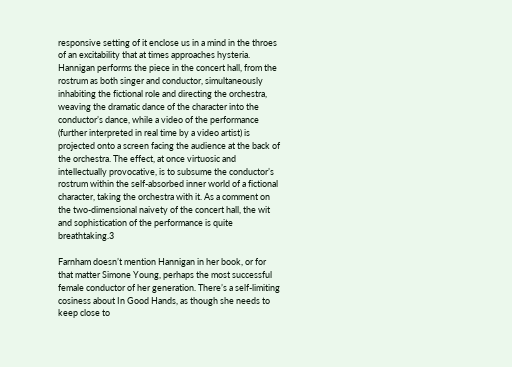responsive setting of it enclose us in a mind in the throes of an excitability that at times approaches hysteria. Hannigan performs the piece in the concert hall, from the rostrum as both singer and conductor, simultaneously inhabiting the fictional role and directing the orchestra, weaving the dramatic dance of the character into the conductor’s dance, while a video of the performance (further interpreted in real time by a video artist) is projected onto a screen facing the audience at the back of the orchestra. The effect, at once virtuosic and intellectually provocative, is to subsume the conductor’s rostrum within the self-absorbed inner world of a fictional character, taking the orchestra with it. As a comment on the two-dimensional naivety of the concert hall, the wit and sophistication of the performance is quite breathtaking.3

Farnham doesn’t mention Hannigan in her book, or for that matter Simone Young, perhaps the most successful female conductor of her generation. There’s a self-limiting cosiness about In Good Hands, as though she needs to keep close to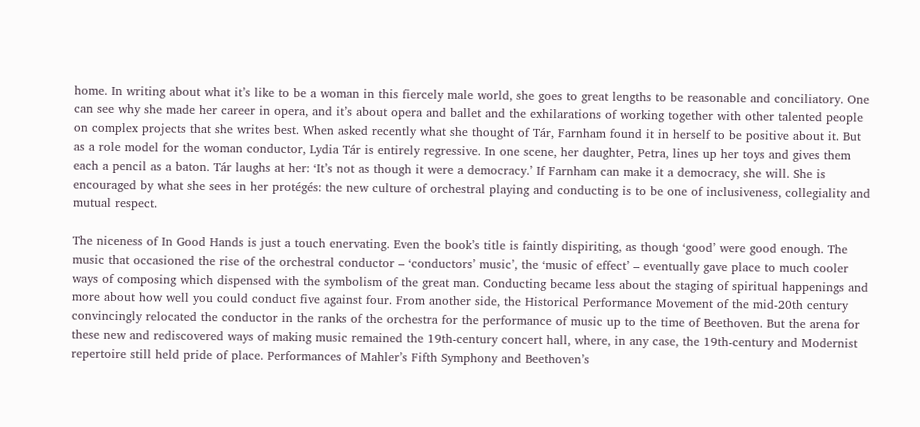home. In writing about what it’s like to be a woman in this fiercely male world, she goes to great lengths to be reasonable and conciliatory. One can see why she made her career in opera, and it’s about opera and ballet and the exhilarations of working together with other talented people on complex projects that she writes best. When asked recently what she thought of Tár, Farnham found it in herself to be positive about it. But as a role model for the woman conductor, Lydia Tár is entirely regressive. In one scene, her daughter, Petra, lines up her toys and gives them each a pencil as a baton. Tár laughs at her: ‘It’s not as though it were a democracy.’ If Farnham can make it a democracy, she will. She is encouraged by what she sees in her protégés: the new culture of orchestral playing and conducting is to be one of inclusiveness, collegiality and mutual respect.

The niceness of In Good Hands is just a touch enervating. Even the book’s title is faintly dispiriting, as though ‘good’ were good enough. The music that occasioned the rise of the orchestral conductor – ‘conductors’ music’, the ‘music of effect’ – eventually gave place to much cooler ways of composing which dispensed with the symbolism of the great man. Conducting became less about the staging of spiritual happenings and more about how well you could conduct five against four. From another side, the Historical Performance Movement of the mid-20th century convincingly relocated the conductor in the ranks of the orchestra for the performance of music up to the time of Beethoven. But the arena for these new and rediscovered ways of making music remained the 19th-century concert hall, where, in any case, the 19th-century and Modernist repertoire still held pride of place. Performances of Mahler’s Fifth Symphony and Beethoven’s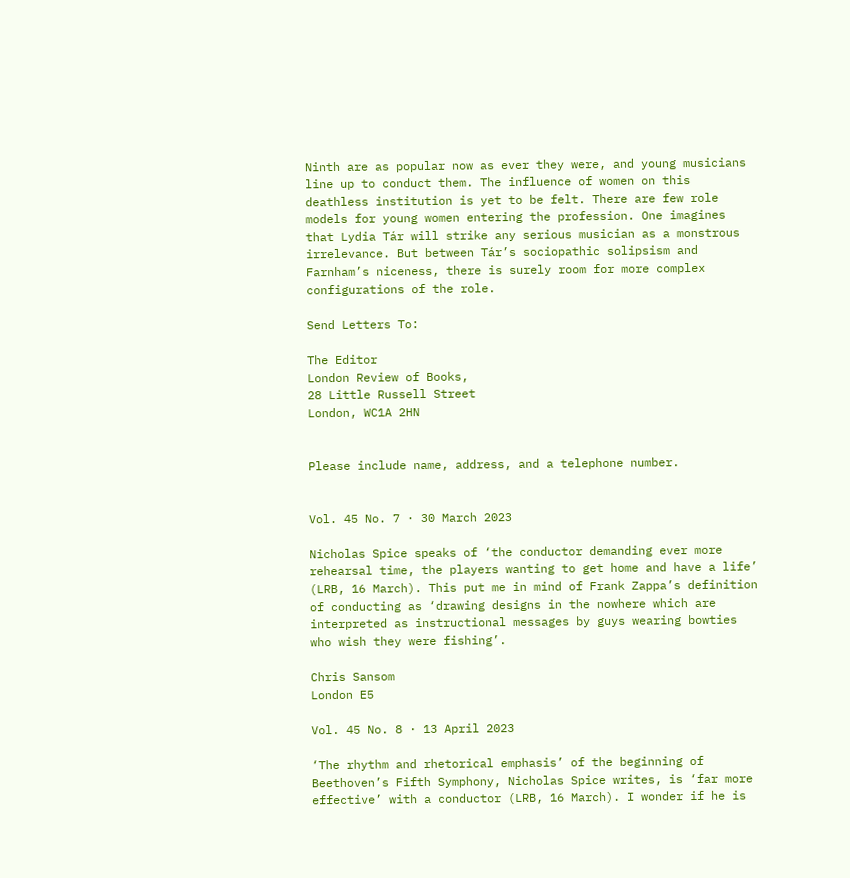Ninth are as popular now as ever they were, and young musicians line up to conduct them. The influence of women on this deathless institution is yet to be felt. There are few role models for young women entering the profession. One imagines that Lydia Tár will strike any serious musician as a monstrous irrelevance. But between Tár’s sociopathic solipsism and Farnham’s niceness, there is surely room for more complex configurations of the role.

Send Letters To:

The Editor
London Review of Books,
28 Little Russell Street
London, WC1A 2HN


Please include name, address, and a telephone number.


Vol. 45 No. 7 · 30 March 2023

Nicholas Spice speaks of ‘the conductor demanding ever more rehearsal time, the players wanting to get home and have a life’ (LRB, 16 March). This put me in mind of Frank Zappa’s definition of conducting as ‘drawing designs in the nowhere which are interpreted as instructional messages by guys wearing bowties who wish they were fishing’.

Chris Sansom
London E5

Vol. 45 No. 8 · 13 April 2023

‘The rhythm and rhetorical emphasis’ of the beginning of Beethoven’s Fifth Symphony, Nicholas Spice writes, is ‘far more effective’ with a conductor (LRB, 16 March). I wonder if he is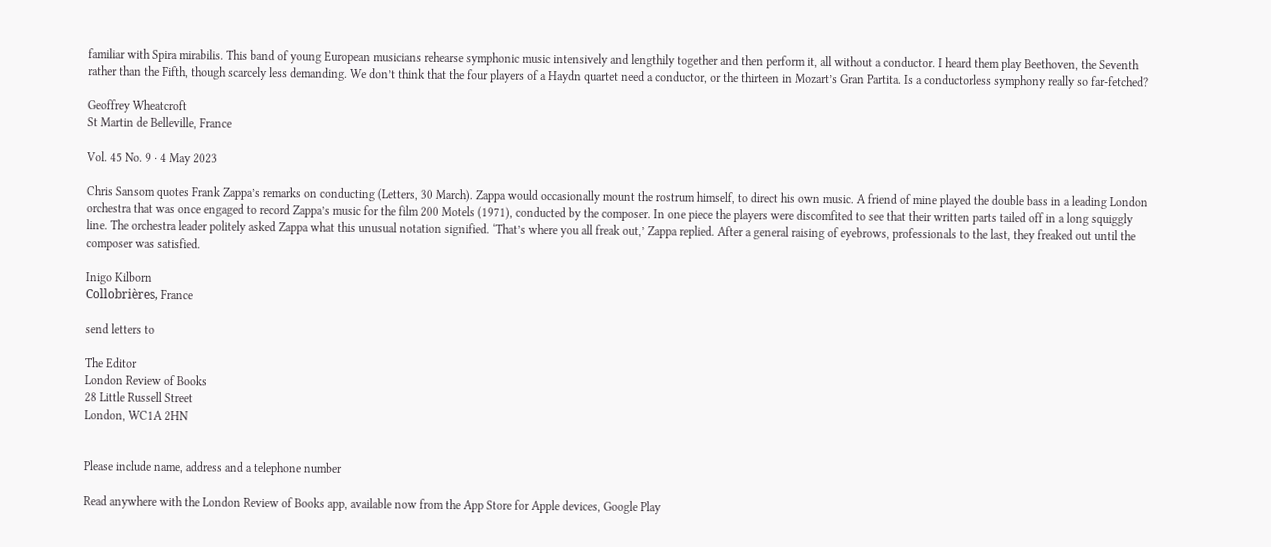familiar with Spira mirabilis. This band of young European musicians rehearse symphonic music intensively and lengthily together and then perform it, all without a conductor. I heard them play Beethoven, the Seventh rather than the Fifth, though scarcely less demanding. We don’t think that the four players of a Haydn quartet need a conductor, or the thirteen in Mozart’s Gran Partita. Is a conductorless symphony really so far-fetched?

Geoffrey Wheatcroft
St Martin de Belleville, France

Vol. 45 No. 9 · 4 May 2023

Chris Sansom quotes Frank Zappa’s remarks on conducting (Letters, 30 March). Zappa would occasionally mount the rostrum himself, to direct his own music. A friend of mine played the double bass in a leading London orchestra that was once engaged to record Zappa’s music for the film 200 Motels (1971), conducted by the composer. In one piece the players were discomfited to see that their written parts tailed off in a long squiggly line. The orchestra leader politely asked Zappa what this unusual notation signified. ‘That’s where you all freak out,’ Zappa replied. After a general raising of eyebrows, professionals to the last, they freaked out until the composer was satisfied.

Inigo Kilborn
Collobrières, France

send letters to

The Editor
London Review of Books
28 Little Russell Street
London, WC1A 2HN


Please include name, address and a telephone number

Read anywhere with the London Review of Books app, available now from the App Store for Apple devices, Google Play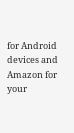for Android devices and Amazon for your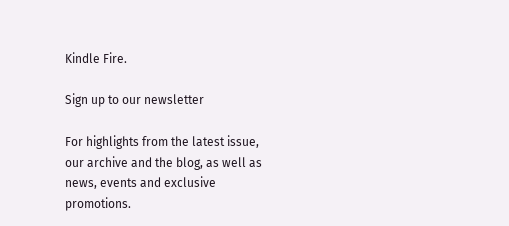Kindle Fire.

Sign up to our newsletter

For highlights from the latest issue, our archive and the blog, as well as news, events and exclusive promotions.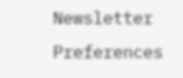Newsletter Preferences